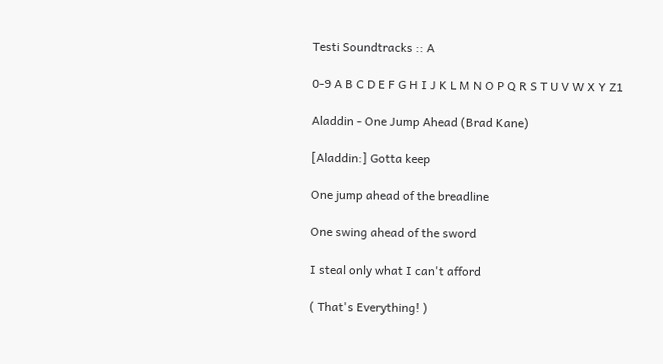Testi Soundtracks :: A

0-9 A B C D E F G H I J K L M N O P Q R S T U V W X Y Z1

Aladdin - One Jump Ahead (Brad Kane)

[Aladdin:] Gotta keep

One jump ahead of the breadline

One swing ahead of the sword

I steal only what I can't afford

( That's Everything! )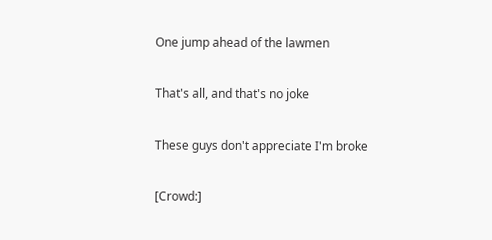One jump ahead of the lawmen

That's all, and that's no joke

These guys don't appreciate I'm broke

[Crowd:]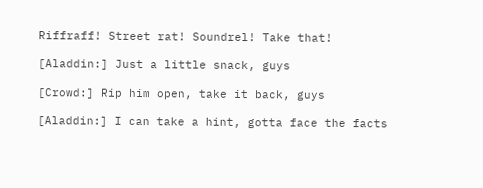Riffraff! Street rat! Soundrel! Take that!

[Aladdin:] Just a little snack, guys

[Crowd:] Rip him open, take it back, guys

[Aladdin:] I can take a hint, gotta face the facts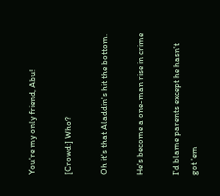You're my only friend, Abu!

[Crowd:] Who?

Oh it's that Aladdin's hit the bottom.

He's become a one-man rise in crime

I'd blame parents except he hasn't got 'em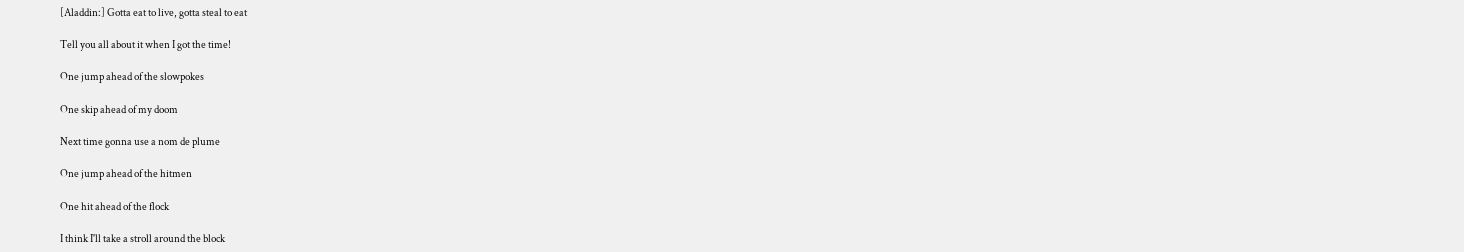[Aladdin:] Gotta eat to live, gotta steal to eat

Tell you all about it when I got the time!

One jump ahead of the slowpokes

One skip ahead of my doom

Next time gonna use a nom de plume

One jump ahead of the hitmen

One hit ahead of the flock

I think I'll take a stroll around the block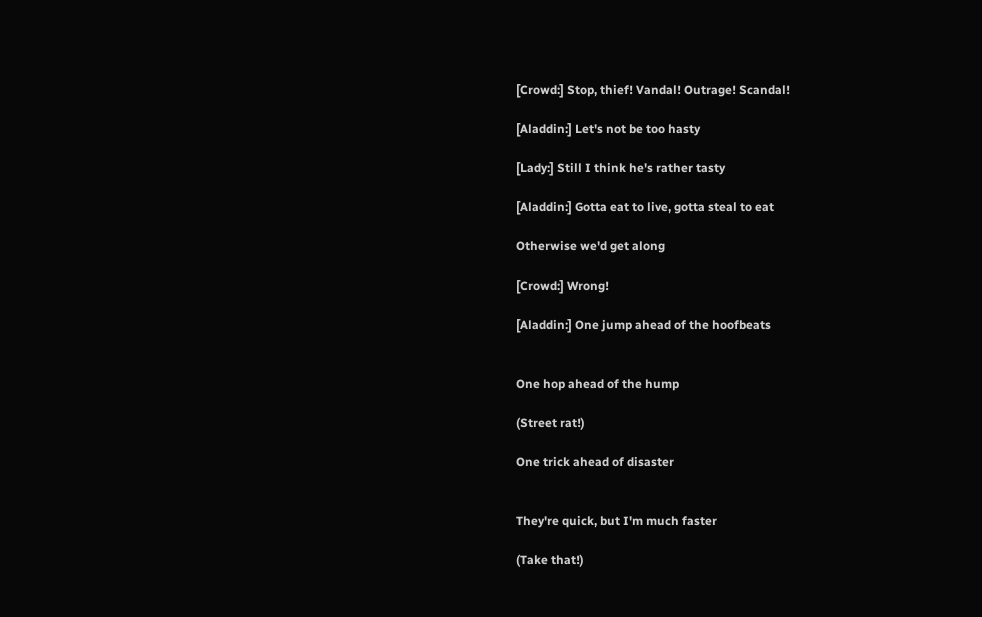[Crowd:] Stop, thief! Vandal! Outrage! Scandal!

[Aladdin:] Let's not be too hasty

[Lady:] Still I think he's rather tasty

[Aladdin:] Gotta eat to live, gotta steal to eat

Otherwise we'd get along

[Crowd:] Wrong!

[Aladdin:] One jump ahead of the hoofbeats


One hop ahead of the hump

(Street rat!)

One trick ahead of disaster


They're quick, but I'm much faster

(Take that!)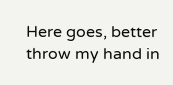Here goes, better throw my hand in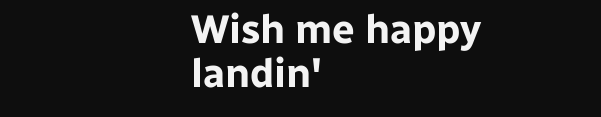Wish me happy landin'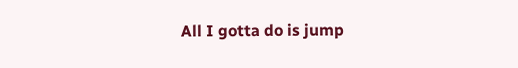All I gotta do is jump